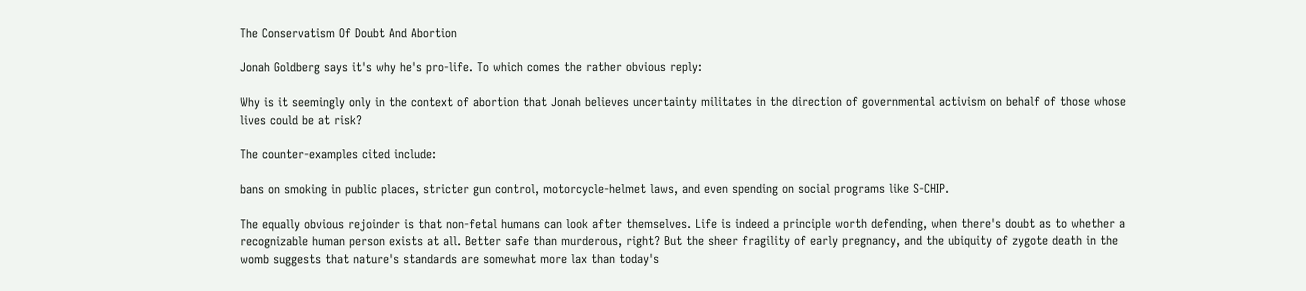The Conservatism Of Doubt And Abortion

Jonah Goldberg says it's why he's pro-life. To which comes the rather obvious reply:

Why is it seemingly only in the context of abortion that Jonah believes uncertainty militates in the direction of governmental activism on behalf of those whose lives could be at risk?

The counter-examples cited include:

bans on smoking in public places, stricter gun control, motorcycle-helmet laws, and even spending on social programs like S-CHIP.

The equally obvious rejoinder is that non-fetal humans can look after themselves. Life is indeed a principle worth defending, when there's doubt as to whether a recognizable human person exists at all. Better safe than murderous, right? But the sheer fragility of early pregnancy, and the ubiquity of zygote death in the womb suggests that nature's standards are somewhat more lax than today's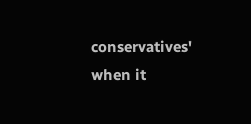conservatives' when it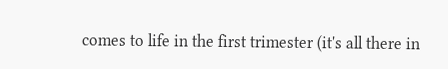comes to life in the first trimester (it's all there in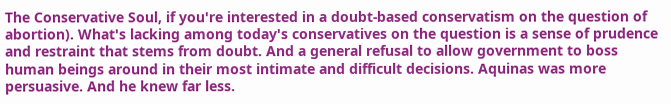The Conservative Soul, if you're interested in a doubt-based conservatism on the question of abortion). What's lacking among today's conservatives on the question is a sense of prudence and restraint that stems from doubt. And a general refusal to allow government to boss human beings around in their most intimate and difficult decisions. Aquinas was more persuasive. And he knew far less.